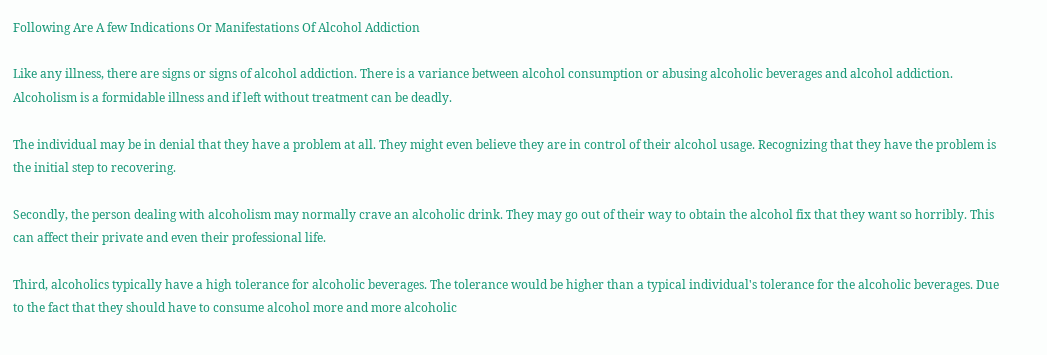Following Are A few Indications Or Manifestations Of Alcohol Addiction

Like any illness, there are signs or signs of alcohol addiction. There is a variance between alcohol consumption or abusing alcoholic beverages and alcohol addiction. Alcoholism is a formidable illness and if left without treatment can be deadly.

The individual may be in denial that they have a problem at all. They might even believe they are in control of their alcohol usage. Recognizing that they have the problem is the initial step to recovering.

Secondly, the person dealing with alcoholism may normally crave an alcoholic drink. They may go out of their way to obtain the alcohol fix that they want so horribly. This can affect their private and even their professional life.

Third, alcoholics typically have a high tolerance for alcoholic beverages. The tolerance would be higher than a typical individual's tolerance for the alcoholic beverages. Due to the fact that they should have to consume alcohol more and more alcoholic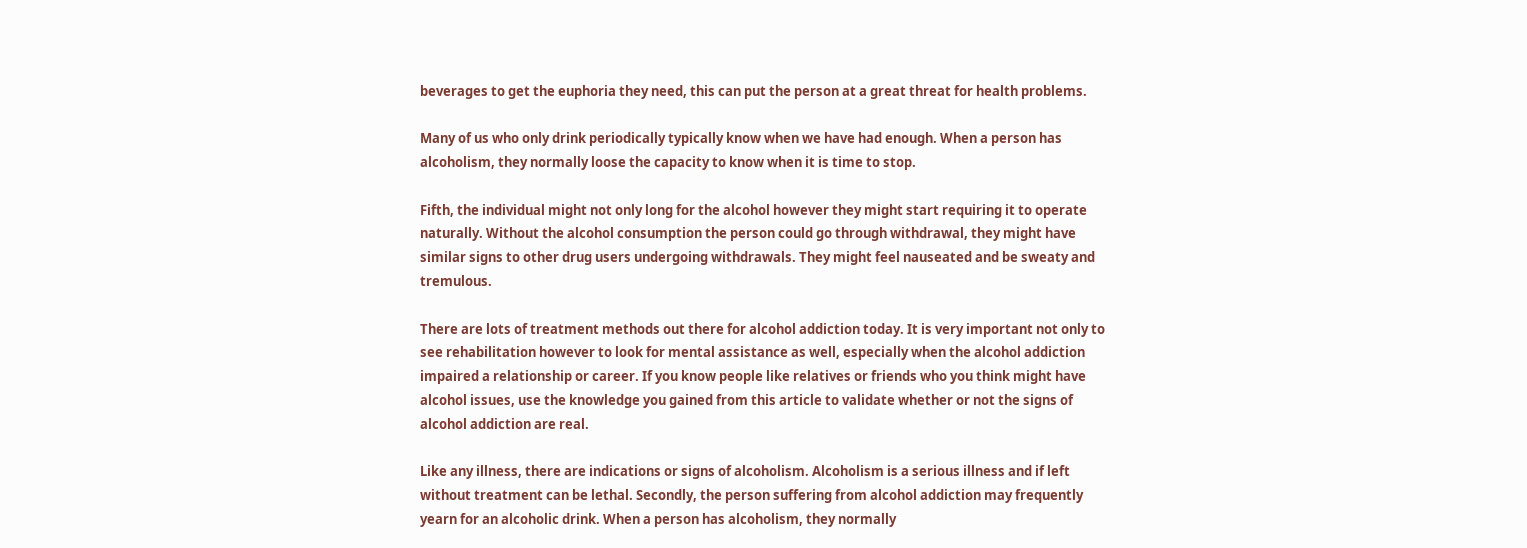beverages to get the euphoria they need, this can put the person at a great threat for health problems.

Many of us who only drink periodically typically know when we have had enough. When a person has alcoholism, they normally loose the capacity to know when it is time to stop.

Fifth, the individual might not only long for the alcohol however they might start requiring it to operate naturally. Without the alcohol consumption the person could go through withdrawal, they might have similar signs to other drug users undergoing withdrawals. They might feel nauseated and be sweaty and tremulous.

There are lots of treatment methods out there for alcohol addiction today. It is very important not only to see rehabilitation however to look for mental assistance as well, especially when the alcohol addiction impaired a relationship or career. If you know people like relatives or friends who you think might have alcohol issues, use the knowledge you gained from this article to validate whether or not the signs of alcohol addiction are real.

Like any illness, there are indications or signs of alcoholism. Alcoholism is a serious illness and if left without treatment can be lethal. Secondly, the person suffering from alcohol addiction may frequently yearn for an alcoholic drink. When a person has alcoholism, they normally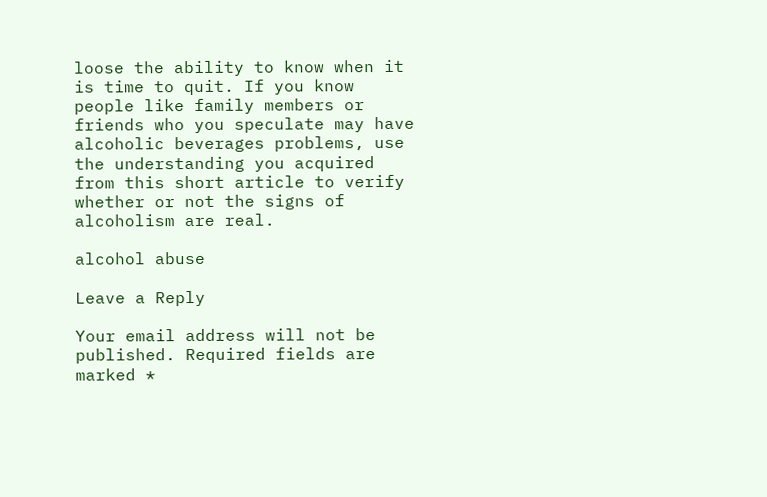loose the ability to know when it is time to quit. If you know people like family members or friends who you speculate may have alcoholic beverages problems, use the understanding you acquired from this short article to verify whether or not the signs of alcoholism are real.

alcohol abuse

Leave a Reply

Your email address will not be published. Required fields are marked *